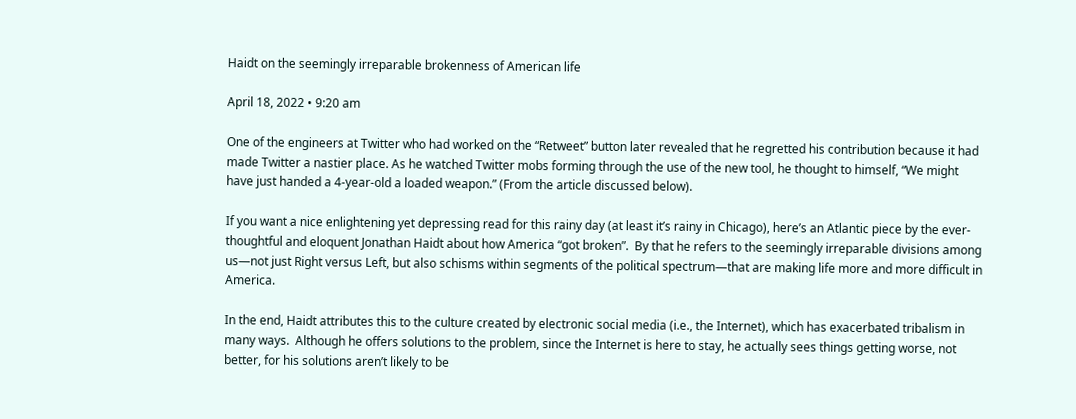Haidt on the seemingly irreparable brokenness of American life

April 18, 2022 • 9:20 am

One of the engineers at Twitter who had worked on the “Retweet” button later revealed that he regretted his contribution because it had made Twitter a nastier place. As he watched Twitter mobs forming through the use of the new tool, he thought to himself, “We might have just handed a 4-year-old a loaded weapon.” (From the article discussed below).

If you want a nice enlightening yet depressing read for this rainy day (at least it’s rainy in Chicago), here’s an Atlantic piece by the ever-thoughtful and eloquent Jonathan Haidt about how America “got broken”.  By that he refers to the seemingly irreparable divisions among us—not just Right versus Left, but also schisms within segments of the political spectrum—that are making life more and more difficult in America.

In the end, Haidt attributes this to the culture created by electronic social media (i.e., the Internet), which has exacerbated tribalism in many ways.  Although he offers solutions to the problem, since the Internet is here to stay, he actually sees things getting worse, not better, for his solutions aren’t likely to be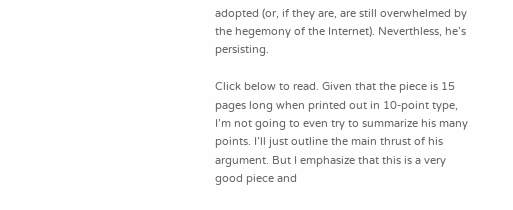adopted (or, if they are, are still overwhelmed by the hegemony of the Internet). Neverthless, he’s persisting.

Click below to read. Given that the piece is 15 pages long when printed out in 10-point type, I’m not going to even try to summarize his many points. I’ll just outline the main thrust of his argument. But I emphasize that this is a very good piece and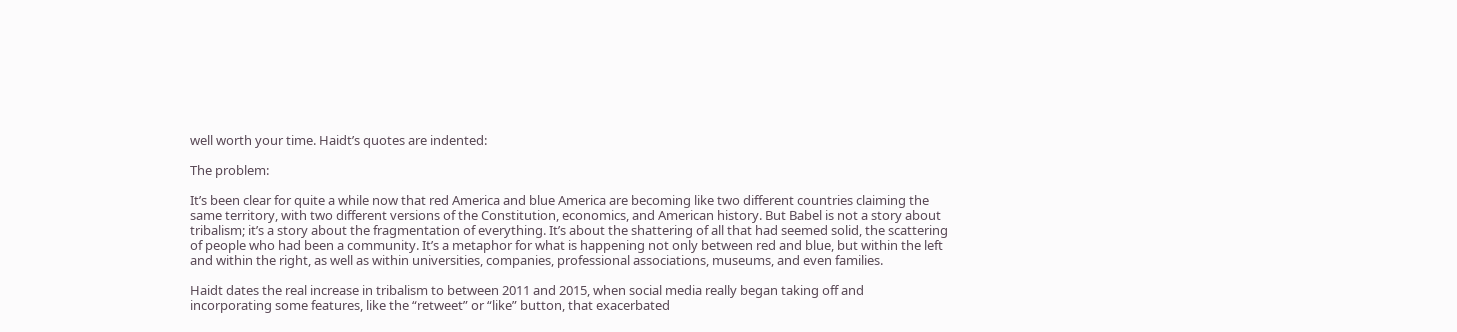well worth your time. Haidt’s quotes are indented:

The problem:

It’s been clear for quite a while now that red America and blue America are becoming like two different countries claiming the same territory, with two different versions of the Constitution, economics, and American history. But Babel is not a story about tribalism; it’s a story about the fragmentation of everything. It’s about the shattering of all that had seemed solid, the scattering of people who had been a community. It’s a metaphor for what is happening not only between red and blue, but within the left and within the right, as well as within universities, companies, professional associations, museums, and even families.

Haidt dates the real increase in tribalism to between 2011 and 2015, when social media really began taking off and incorporating some features, like the “retweet” or “like” button, that exacerbated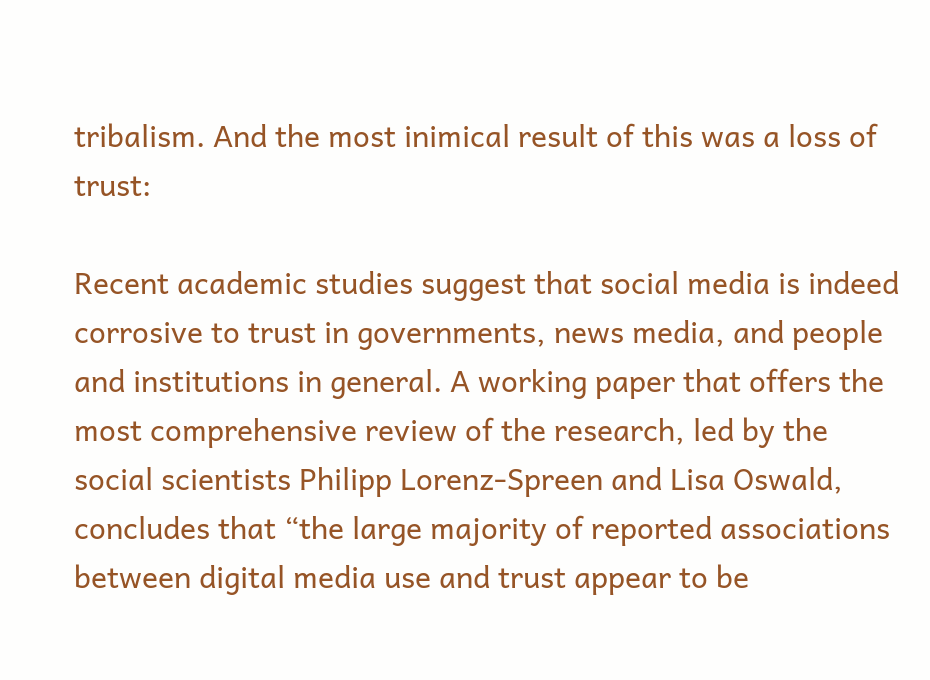tribalism. And the most inimical result of this was a loss of trust:

Recent academic studies suggest that social media is indeed corrosive to trust in governments, news media, and people and institutions in general. A working paper that offers the most comprehensive review of the research, led by the social scientists Philipp Lorenz-Spreen and Lisa Oswald, concludes that “the large majority of reported associations between digital media use and trust appear to be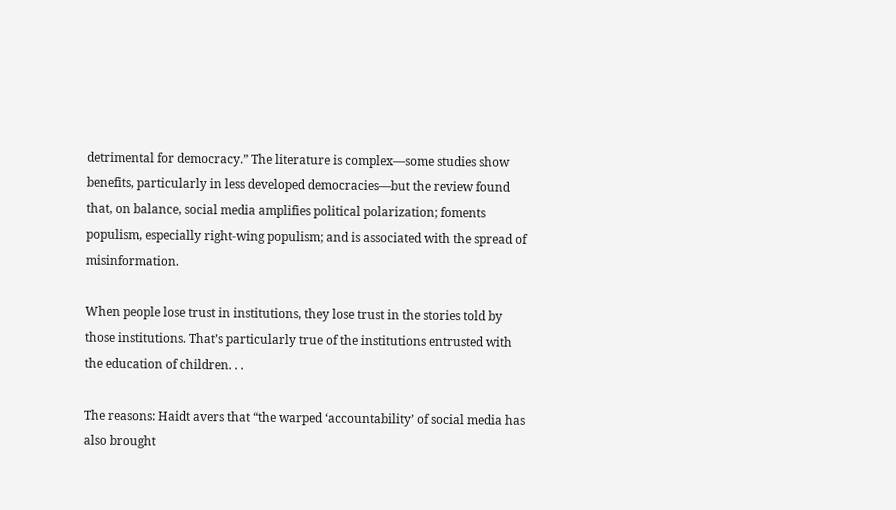detrimental for democracy.” The literature is complex—some studies show benefits, particularly in less developed democracies—but the review found that, on balance, social media amplifies political polarization; foments populism, especially right-wing populism; and is associated with the spread of misinformation.

When people lose trust in institutions, they lose trust in the stories told by those institutions. That’s particularly true of the institutions entrusted with the education of children. . .

The reasons: Haidt avers that “the warped ‘accountability’ of social media has also brought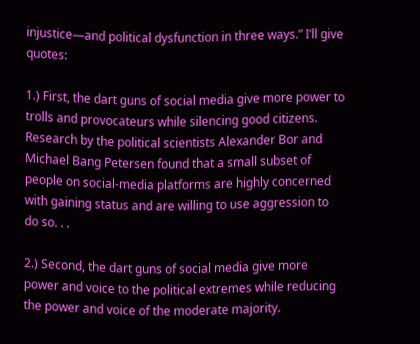injustice—and political dysfunction in three ways.” I’ll give quotes:

1.) First, the dart guns of social media give more power to trolls and provocateurs while silencing good citizens. Research by the political scientists Alexander Bor and Michael Bang Petersen found that a small subset of people on social-media platforms are highly concerned with gaining status and are willing to use aggression to do so. . .

2.) Second, the dart guns of social media give more power and voice to the political extremes while reducing the power and voice of the moderate majority.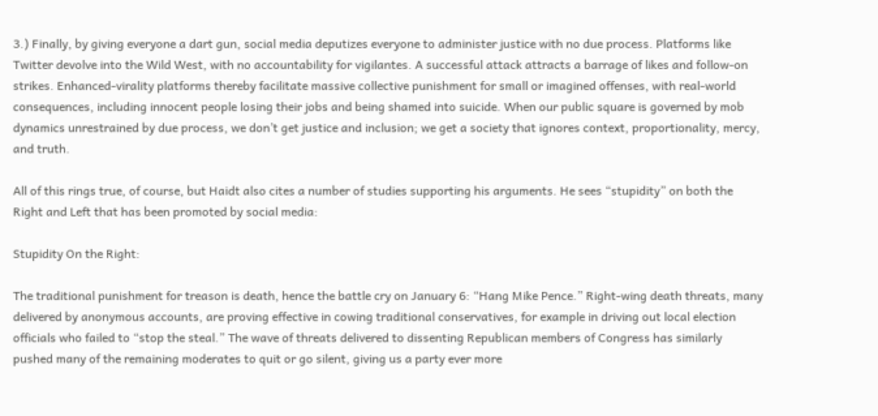3.) Finally, by giving everyone a dart gun, social media deputizes everyone to administer justice with no due process. Platforms like Twitter devolve into the Wild West, with no accountability for vigilantes. A successful attack attracts a barrage of likes and follow-on strikes. Enhanced-virality platforms thereby facilitate massive collective punishment for small or imagined offenses, with real-world consequences, including innocent people losing their jobs and being shamed into suicide. When our public square is governed by mob dynamics unrestrained by due process, we don’t get justice and inclusion; we get a society that ignores context, proportionality, mercy, and truth.

All of this rings true, of course, but Haidt also cites a number of studies supporting his arguments. He sees “stupidity” on both the Right and Left that has been promoted by social media:

Stupidity On the Right:

The traditional punishment for treason is death, hence the battle cry on January 6: “Hang Mike Pence.” Right-wing death threats, many delivered by anonymous accounts, are proving effective in cowing traditional conservatives, for example in driving out local election officials who failed to “stop the steal.” The wave of threats delivered to dissenting Republican members of Congress has similarly pushed many of the remaining moderates to quit or go silent, giving us a party ever more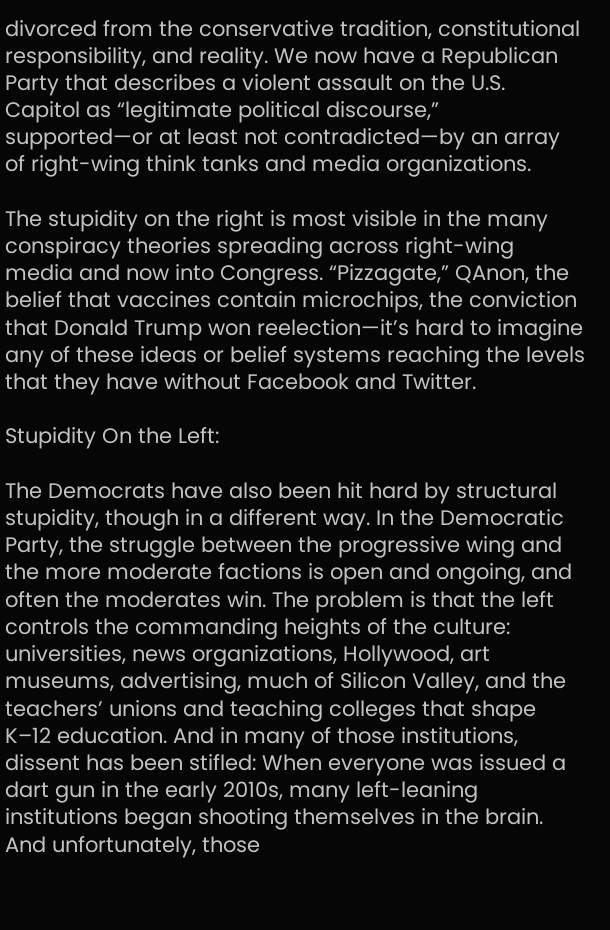divorced from the conservative tradition, constitutional responsibility, and reality. We now have a Republican Party that describes a violent assault on the U.S. Capitol as “legitimate political discourse,” supported—or at least not contradicted—by an array of right-wing think tanks and media organizations.

The stupidity on the right is most visible in the many conspiracy theories spreading across right-wing media and now into Congress. “Pizzagate,” QAnon, the belief that vaccines contain microchips, the conviction that Donald Trump won reelection—it’s hard to imagine any of these ideas or belief systems reaching the levels that they have without Facebook and Twitter.

Stupidity On the Left:

The Democrats have also been hit hard by structural stupidity, though in a different way. In the Democratic Party, the struggle between the progressive wing and the more moderate factions is open and ongoing, and often the moderates win. The problem is that the left controls the commanding heights of the culture: universities, news organizations, Hollywood, art museums, advertising, much of Silicon Valley, and the teachers’ unions and teaching colleges that shape K–12 education. And in many of those institutions, dissent has been stifled: When everyone was issued a dart gun in the early 2010s, many left-leaning institutions began shooting themselves in the brain. And unfortunately, those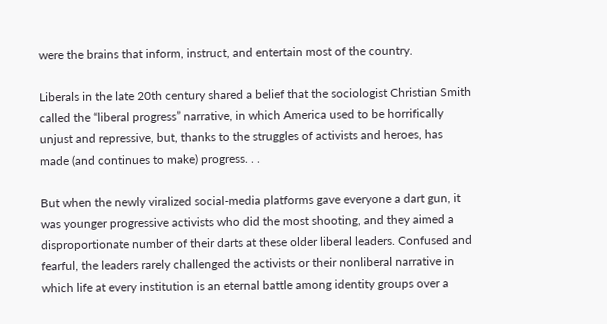were the brains that inform, instruct, and entertain most of the country.

Liberals in the late 20th century shared a belief that the sociologist Christian Smith called the “liberal progress” narrative, in which America used to be horrifically unjust and repressive, but, thanks to the struggles of activists and heroes, has made (and continues to make) progress. . .

But when the newly viralized social-media platforms gave everyone a dart gun, it was younger progressive activists who did the most shooting, and they aimed a disproportionate number of their darts at these older liberal leaders. Confused and fearful, the leaders rarely challenged the activists or their nonliberal narrative in which life at every institution is an eternal battle among identity groups over a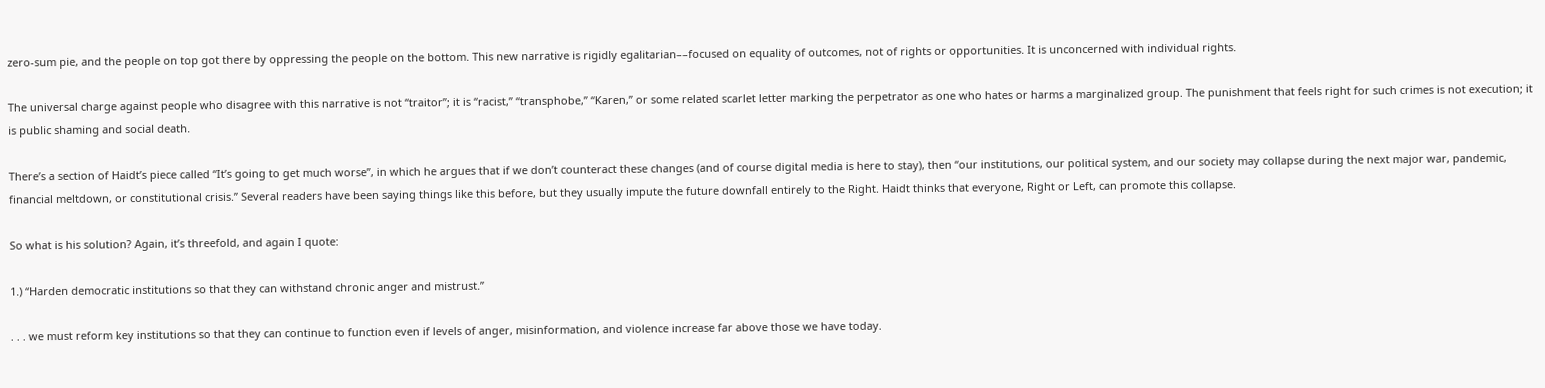zero-sum pie, and the people on top got there by oppressing the people on the bottom. This new narrative is rigidly egalitarian––focused on equality of outcomes, not of rights or opportunities. It is unconcerned with individual rights.

The universal charge against people who disagree with this narrative is not “traitor”; it is “racist,” “transphobe,” “Karen,” or some related scarlet letter marking the perpetrator as one who hates or harms a marginalized group. The punishment that feels right for such crimes is not execution; it is public shaming and social death.

There’s a section of Haidt’s piece called “It’s going to get much worse”, in which he argues that if we don’t counteract these changes (and of course digital media is here to stay), then “our institutions, our political system, and our society may collapse during the next major war, pandemic, financial meltdown, or constitutional crisis.” Several readers have been saying things like this before, but they usually impute the future downfall entirely to the Right. Haidt thinks that everyone, Right or Left, can promote this collapse.

So what is his solution? Again, it’s threefold, and again I quote:

1.) “Harden democratic institutions so that they can withstand chronic anger and mistrust.”

. . . we must reform key institutions so that they can continue to function even if levels of anger, misinformation, and violence increase far above those we have today.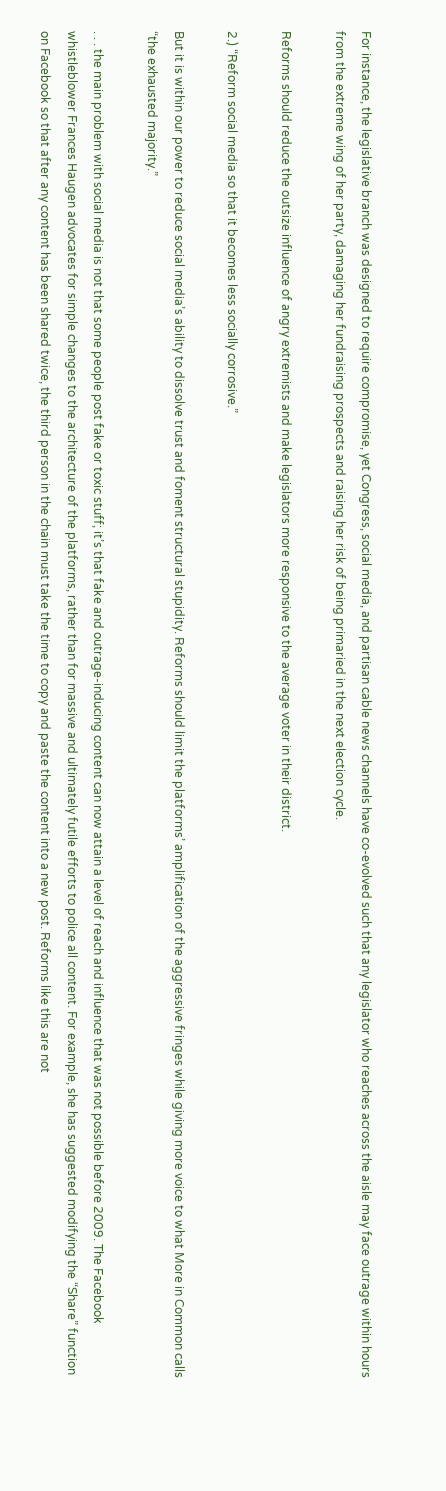For instance, the legislative branch was designed to require compromise, yet Congress, social media, and partisan cable news channels have co-evolved such that any legislator who reaches across the aisle may face outrage within hours from the extreme wing of her party, damaging her fundraising prospects and raising her risk of being primaried in the next election cycle.

Reforms should reduce the outsize influence of angry extremists and make legislators more responsive to the average voter in their district.

2.) “Reform social media so that it becomes less socially corrosive.”

But it is within our power to reduce social media’s ability to dissolve trust and foment structural stupidity. Reforms should limit the platforms’ amplification of the aggressive fringes while giving more voice to what More in Common calls “the exhausted majority.”

. . . the main problem with social media is not that some people post fake or toxic stuff; it’s that fake and outrage-inducing content can now attain a level of reach and influence that was not possible before 2009. The Facebook whistleblower Frances Haugen advocates for simple changes to the architecture of the platforms, rather than for massive and ultimately futile efforts to police all content. For example, she has suggested modifying the “Share” function on Facebook so that after any content has been shared twice, the third person in the chain must take the time to copy and paste the content into a new post. Reforms like this are not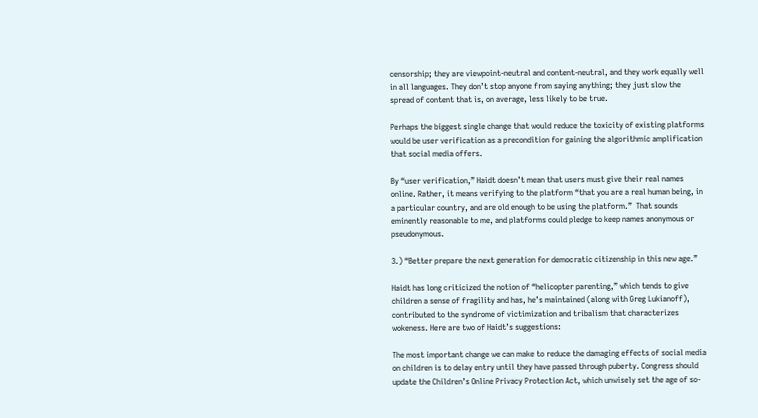censorship; they are viewpoint-neutral and content-neutral, and they work equally well in all languages. They don’t stop anyone from saying anything; they just slow the spread of content that is, on average, less likely to be true.

Perhaps the biggest single change that would reduce the toxicity of existing platforms would be user verification as a precondition for gaining the algorithmic amplification that social media offers.

By “user verification,” Haidt doesn’t mean that users must give their real names online. Rather, it means verifying to the platform “that you are a real human being, in a particular country, and are old enough to be using the platform.”  That sounds eminently reasonable to me, and platforms could pledge to keep names anonymous or pseudonymous.

3.) “Better prepare the next generation for democratic citizenship in this new age.”

Haidt has long criticized the notion of “helicopter parenting,” which tends to give children a sense of fragility and has, he’s maintained (along with Greg Lukianoff), contributed to the syndrome of victimization and tribalism that characterizes wokeness. Here are two of Haidt’s suggestions:

The most important change we can make to reduce the damaging effects of social media on children is to delay entry until they have passed through puberty. Congress should update the Children’s Online Privacy Protection Act, which unwisely set the age of so-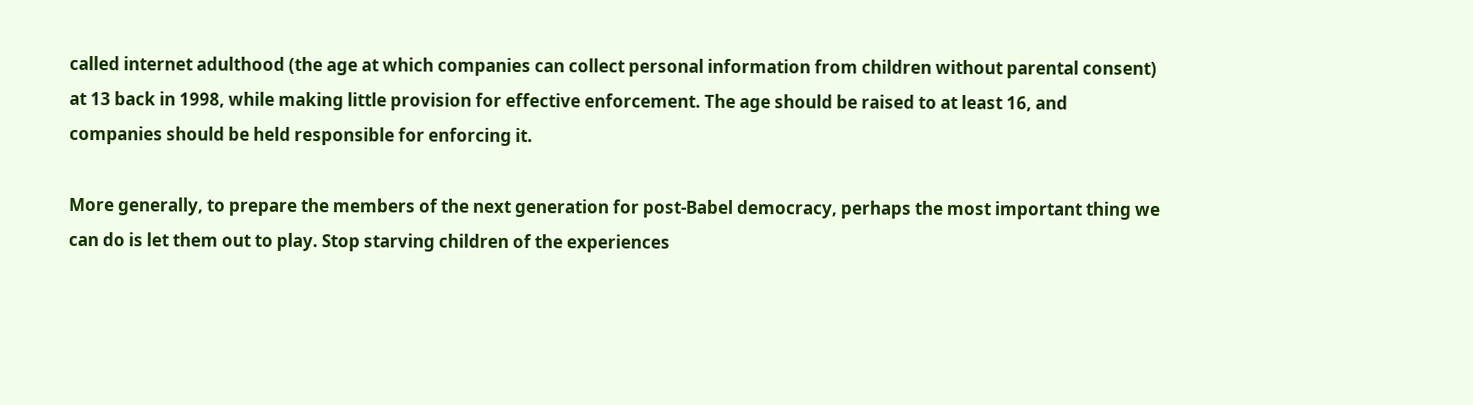called internet adulthood (the age at which companies can collect personal information from children without parental consent) at 13 back in 1998, while making little provision for effective enforcement. The age should be raised to at least 16, and companies should be held responsible for enforcing it.

More generally, to prepare the members of the next generation for post-Babel democracy, perhaps the most important thing we can do is let them out to play. Stop starving children of the experiences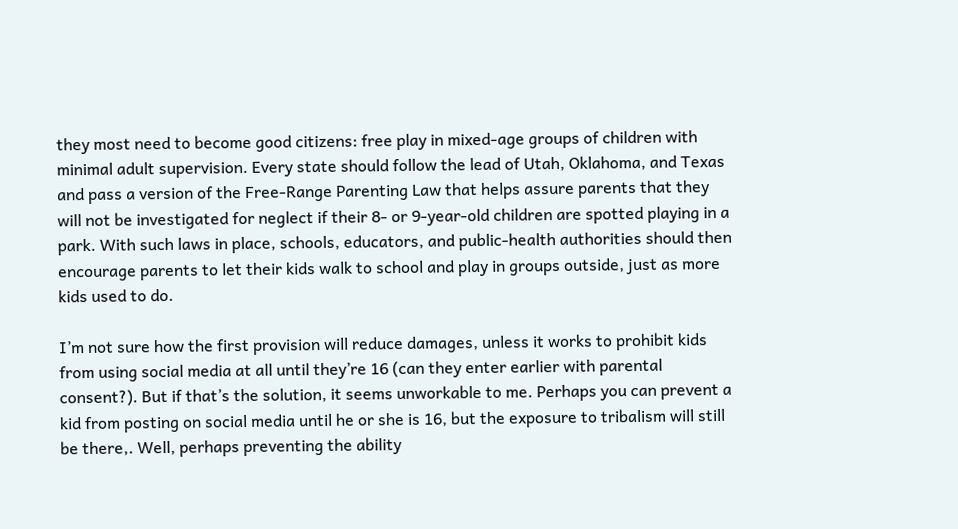they most need to become good citizens: free play in mixed-age groups of children with minimal adult supervision. Every state should follow the lead of Utah, Oklahoma, and Texas and pass a version of the Free-Range Parenting Law that helps assure parents that they will not be investigated for neglect if their 8- or 9-year-old children are spotted playing in a park. With such laws in place, schools, educators, and public-health authorities should then encourage parents to let their kids walk to school and play in groups outside, just as more kids used to do.

I’m not sure how the first provision will reduce damages, unless it works to prohibit kids from using social media at all until they’re 16 (can they enter earlier with parental consent?). But if that’s the solution, it seems unworkable to me. Perhaps you can prevent a kid from posting on social media until he or she is 16, but the exposure to tribalism will still be there,. Well, perhaps preventing the ability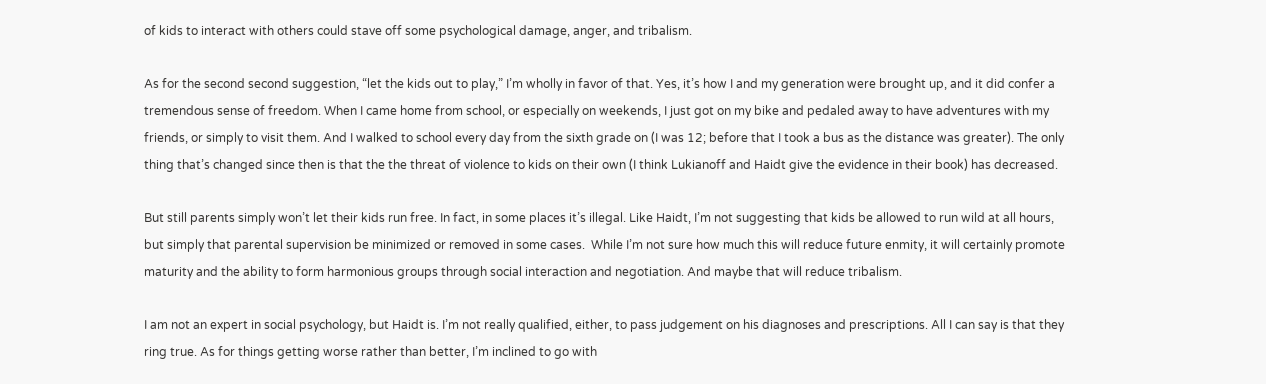of kids to interact with others could stave off some psychological damage, anger, and tribalism.

As for the second second suggestion, “let the kids out to play,” I’m wholly in favor of that. Yes, it’s how I and my generation were brought up, and it did confer a tremendous sense of freedom. When I came home from school, or especially on weekends, I just got on my bike and pedaled away to have adventures with my friends, or simply to visit them. And I walked to school every day from the sixth grade on (I was 12; before that I took a bus as the distance was greater). The only thing that’s changed since then is that the the threat of violence to kids on their own (I think Lukianoff and Haidt give the evidence in their book) has decreased.

But still parents simply won’t let their kids run free. In fact, in some places it’s illegal. Like Haidt, I’m not suggesting that kids be allowed to run wild at all hours, but simply that parental supervision be minimized or removed in some cases.  While I’m not sure how much this will reduce future enmity, it will certainly promote maturity and the ability to form harmonious groups through social interaction and negotiation. And maybe that will reduce tribalism.

I am not an expert in social psychology, but Haidt is. I’m not really qualified, either, to pass judgement on his diagnoses and prescriptions. All I can say is that they ring true. As for things getting worse rather than better, I’m inclined to go with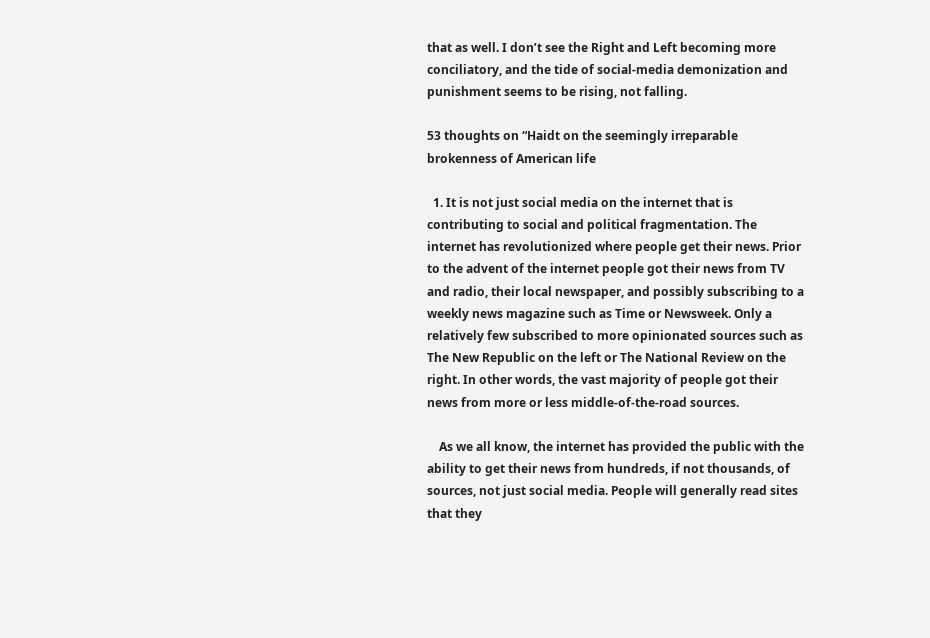that as well. I don’t see the Right and Left becoming more conciliatory, and the tide of social-media demonization and punishment seems to be rising, not falling.

53 thoughts on “Haidt on the seemingly irreparable brokenness of American life

  1. It is not just social media on the internet that is contributing to social and political fragmentation. The internet has revolutionized where people get their news. Prior to the advent of the internet people got their news from TV and radio, their local newspaper, and possibly subscribing to a weekly news magazine such as Time or Newsweek. Only a relatively few subscribed to more opinionated sources such as The New Republic on the left or The National Review on the right. In other words, the vast majority of people got their news from more or less middle-of-the-road sources.

    As we all know, the internet has provided the public with the ability to get their news from hundreds, if not thousands, of sources, not just social media. People will generally read sites that they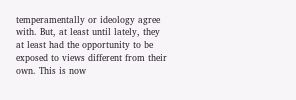temperamentally or ideology agree with. But, at least until lately, they at least had the opportunity to be exposed to views different from their own. This is now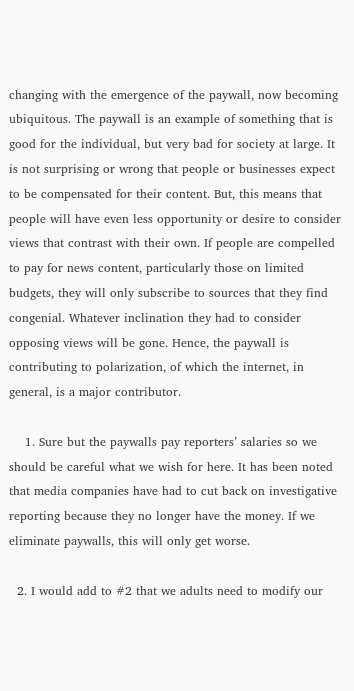changing with the emergence of the paywall, now becoming ubiquitous. The paywall is an example of something that is good for the individual, but very bad for society at large. It is not surprising or wrong that people or businesses expect to be compensated for their content. But, this means that people will have even less opportunity or desire to consider views that contrast with their own. If people are compelled to pay for news content, particularly those on limited budgets, they will only subscribe to sources that they find congenial. Whatever inclination they had to consider opposing views will be gone. Hence, the paywall is contributing to polarization, of which the internet, in general, is a major contributor.

    1. Sure but the paywalls pay reporters’ salaries so we should be careful what we wish for here. It has been noted that media companies have had to cut back on investigative reporting because they no longer have the money. If we eliminate paywalls, this will only get worse.

  2. I would add to #2 that we adults need to modify our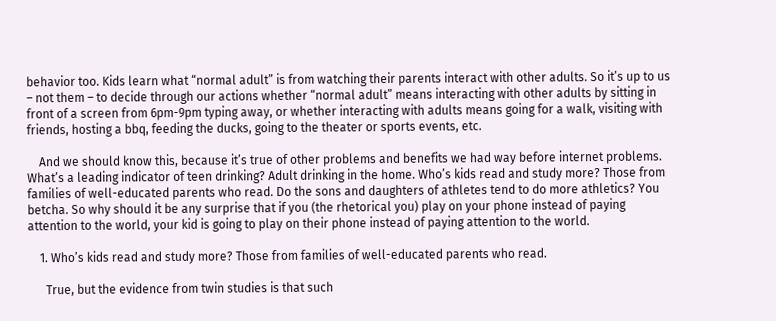behavior too. Kids learn what “normal adult” is from watching their parents interact with other adults. So it’s up to us – not them – to decide through our actions whether “normal adult” means interacting with other adults by sitting in front of a screen from 6pm-9pm typing away, or whether interacting with adults means going for a walk, visiting with friends, hosting a bbq, feeding the ducks, going to the theater or sports events, etc.

    And we should know this, because it’s true of other problems and benefits we had way before internet problems. What’s a leading indicator of teen drinking? Adult drinking in the home. Who’s kids read and study more? Those from families of well-educated parents who read. Do the sons and daughters of athletes tend to do more athletics? You betcha. So why should it be any surprise that if you (the rhetorical you) play on your phone instead of paying attention to the world, your kid is going to play on their phone instead of paying attention to the world.

    1. Who’s kids read and study more? Those from families of well-educated parents who read.

      True, but the evidence from twin studies is that such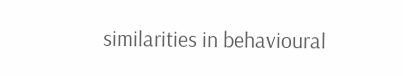similarities in behavioural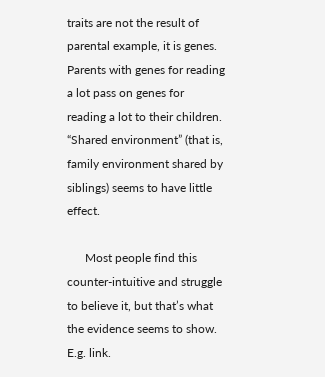traits are not the result of parental example, it is genes. Parents with genes for reading a lot pass on genes for reading a lot to their children. “Shared environment” (that is, family environment shared by siblings) seems to have little effect.

      Most people find this counter-intuitive and struggle to believe it, but that’s what the evidence seems to show. E.g. link.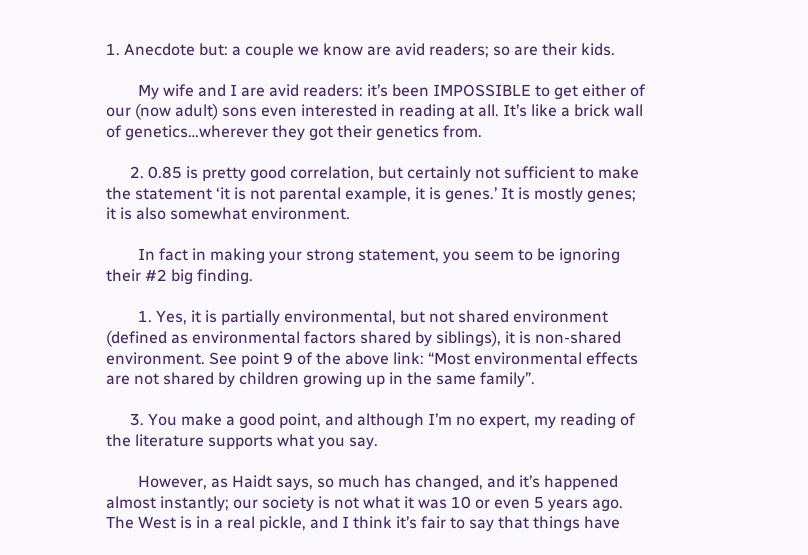1. Anecdote but: a couple we know are avid readers; so are their kids.

        My wife and I are avid readers: it’s been IMPOSSIBLE to get either of our (now adult) sons even interested in reading at all. It’s like a brick wall of genetics…wherever they got their genetics from.

      2. 0.85 is pretty good correlation, but certainly not sufficient to make the statement ‘it is not parental example, it is genes.’ It is mostly genes; it is also somewhat environment.

        In fact in making your strong statement, you seem to be ignoring their #2 big finding.

        1. Yes, it is partially environmental, but not shared environment (defined as environmental factors shared by siblings), it is non-shared environment. See point 9 of the above link: “Most environmental effects are not shared by children growing up in the same family”.

      3. You make a good point, and although I’m no expert, my reading of the literature supports what you say.

        However, as Haidt says, so much has changed, and it’s happened almost instantly; our society is not what it was 10 or even 5 years ago. The West is in a real pickle, and I think it’s fair to say that things have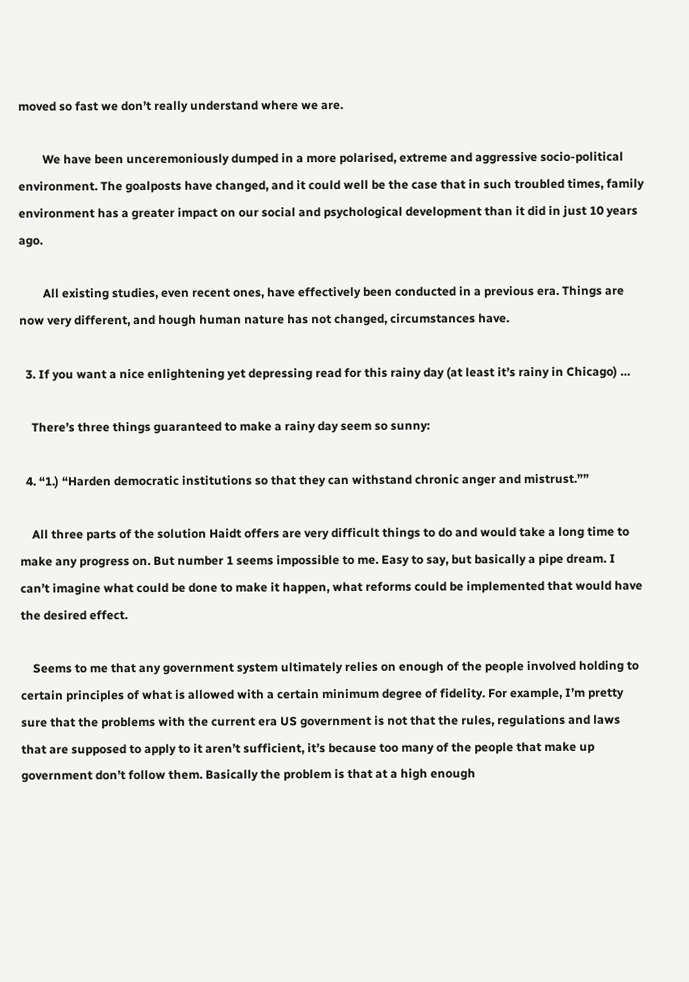moved so fast we don’t really understand where we are.

        We have been unceremoniously dumped in a more polarised, extreme and aggressive socio-political environment. The goalposts have changed, and it could well be the case that in such troubled times, family environment has a greater impact on our social and psychological development than it did in just 10 years ago.

        All existing studies, even recent ones, have effectively been conducted in a previous era. Things are now very different, and hough human nature has not changed, circumstances have.

  3. If you want a nice enlightening yet depressing read for this rainy day (at least it’s rainy in Chicago) …

    There’s three things guaranteed to make a rainy day seem so sunny:

  4. “1.) “Harden democratic institutions so that they can withstand chronic anger and mistrust.””

    All three parts of the solution Haidt offers are very difficult things to do and would take a long time to make any progress on. But number 1 seems impossible to me. Easy to say, but basically a pipe dream. I can’t imagine what could be done to make it happen, what reforms could be implemented that would have the desired effect.

    Seems to me that any government system ultimately relies on enough of the people involved holding to certain principles of what is allowed with a certain minimum degree of fidelity. For example, I’m pretty sure that the problems with the current era US government is not that the rules, regulations and laws that are supposed to apply to it aren’t sufficient, it’s because too many of the people that make up government don’t follow them. Basically the problem is that at a high enough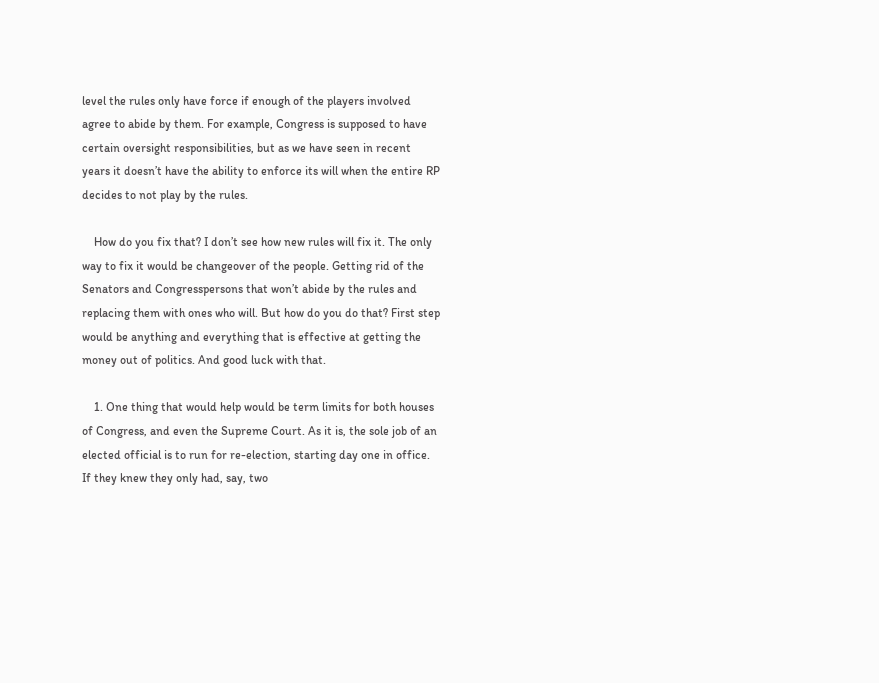level the rules only have force if enough of the players involved agree to abide by them. For example, Congress is supposed to have certain oversight responsibilities, but as we have seen in recent years it doesn’t have the ability to enforce its will when the entire RP decides to not play by the rules.

    How do you fix that? I don’t see how new rules will fix it. The only way to fix it would be changeover of the people. Getting rid of the Senators and Congresspersons that won’t abide by the rules and replacing them with ones who will. But how do you do that? First step would be anything and everything that is effective at getting the money out of politics. And good luck with that.

    1. One thing that would help would be term limits for both houses of Congress, and even the Supreme Court. As it is, the sole job of an elected official is to run for re-election, starting day one in office. If they knew they only had, say, two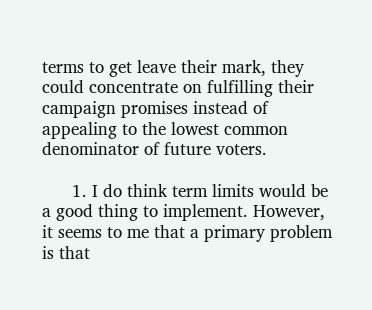terms to get leave their mark, they could concentrate on fulfilling their campaign promises instead of appealing to the lowest common denominator of future voters.

      1. I do think term limits would be a good thing to implement. However, it seems to me that a primary problem is that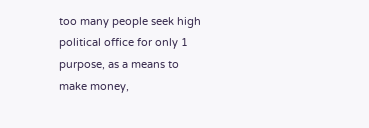too many people seek high political office for only 1 purpose, as a means to make money,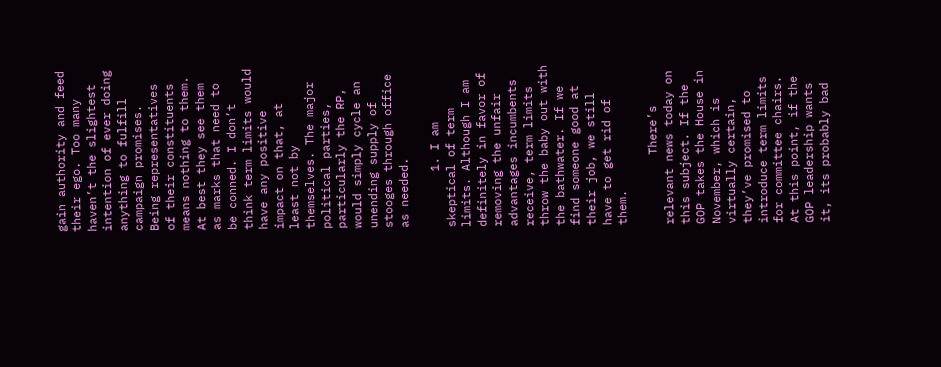gain authority and feed their ego. Too many haven’t the slightest intention of ever doing anything to fulfill campaign promises. Being representatives of their constituents means nothing to them. At best they see them as marks that need to be conned. I don’t think term limits would have any positive impact on that, at least not by themselves. The major political parties, particularly the RP, would simply cycle an unending supply of stooges through office as needed.

        1. I am skeptical of term limits. Although I am definitely in favor of removing the unfair advantages incumbents receive, term limits throw the baby out with the bathwater. If we find someone good at their job, we still have to get rid of them.

          There’s relevant news today on this subject. If the GOP takes the House in November, which is virtually certain, they’ve promised to introduce term limits for committee chairs. At this point, if the GOP leadership wants it, its probably bad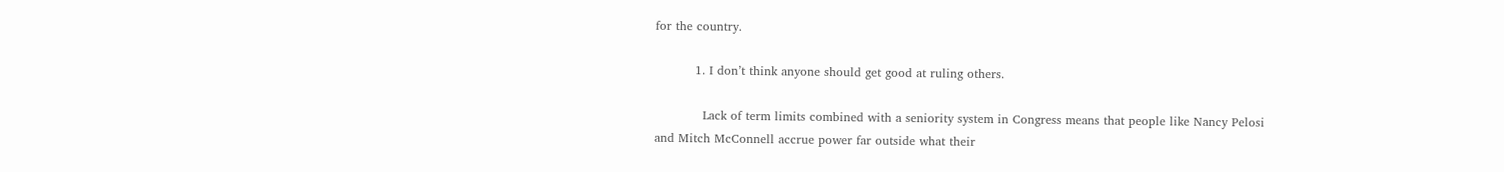for the country.

          1. I don’t think anyone should get good at ruling others.

            Lack of term limits combined with a seniority system in Congress means that people like Nancy Pelosi and Mitch McConnell accrue power far outside what their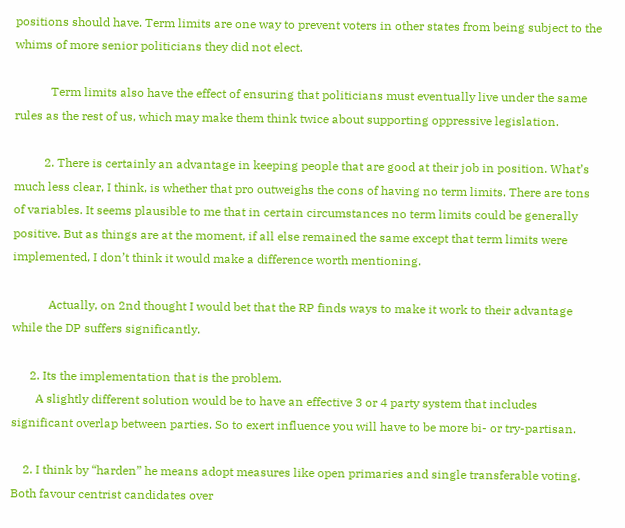positions should have. Term limits are one way to prevent voters in other states from being subject to the whims of more senior politicians they did not elect.

            Term limits also have the effect of ensuring that politicians must eventually live under the same rules as the rest of us, which may make them think twice about supporting oppressive legislation.

          2. There is certainly an advantage in keeping people that are good at their job in position. What’s much less clear, I think, is whether that pro outweighs the cons of having no term limits. There are tons of variables. It seems plausible to me that in certain circumstances no term limits could be generally positive. But as things are at the moment, if all else remained the same except that term limits were implemented, I don’t think it would make a difference worth mentioning.

            Actually, on 2nd thought I would bet that the RP finds ways to make it work to their advantage while the DP suffers significantly.

      2. Its the implementation that is the problem.
        A slightly different solution would be to have an effective 3 or 4 party system that includes significant overlap between parties. So to exert influence you will have to be more bi- or try-partisan.

    2. I think by “harden” he means adopt measures like open primaries and single transferable voting. Both favour centrist candidates over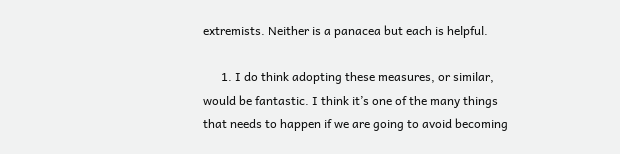extremists. Neither is a panacea but each is helpful.

      1. I do think adopting these measures, or similar, would be fantastic. I think it’s one of the many things that needs to happen if we are going to avoid becoming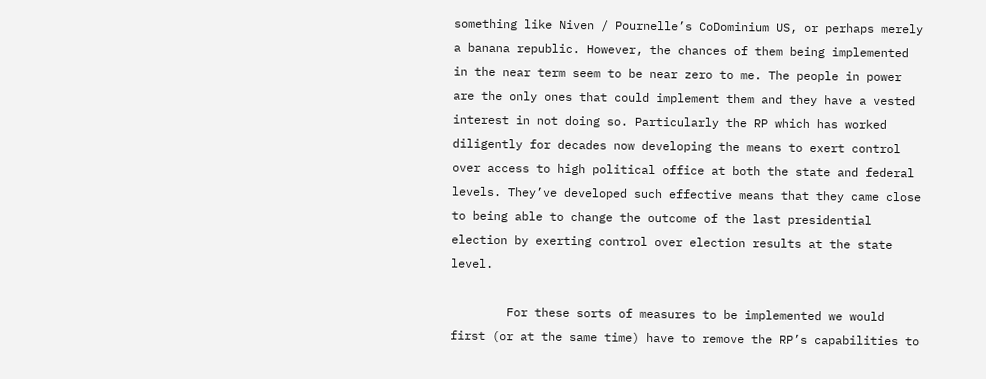something like Niven / Pournelle’s CoDominium US, or perhaps merely a banana republic. However, the chances of them being implemented in the near term seem to be near zero to me. The people in power are the only ones that could implement them and they have a vested interest in not doing so. Particularly the RP which has worked diligently for decades now developing the means to exert control over access to high political office at both the state and federal levels. They’ve developed such effective means that they came close to being able to change the outcome of the last presidential election by exerting control over election results at the state level.

        For these sorts of measures to be implemented we would first (or at the same time) have to remove the RP’s capabilities to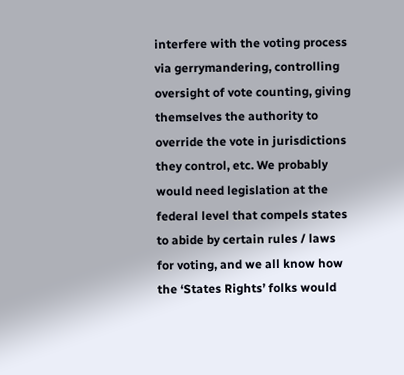interfere with the voting process via gerrymandering, controlling oversight of vote counting, giving themselves the authority to override the vote in jurisdictions they control, etc. We probably would need legislation at the federal level that compels states to abide by certain rules / laws for voting, and we all know how the ‘States Rights’ folks would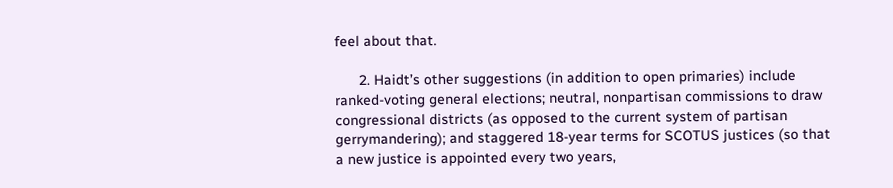feel about that.

      2. Haidt’s other suggestions (in addition to open primaries) include ranked-voting general elections; neutral, nonpartisan commissions to draw congressional districts (as opposed to the current system of partisan gerrymandering); and staggered 18-year terms for SCOTUS justices (so that a new justice is appointed every two years,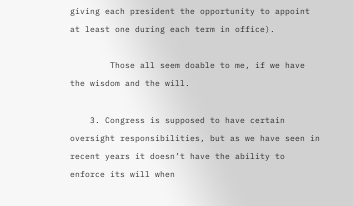giving each president the opportunity to appoint at least one during each term in office).

        Those all seem doable to me, if we have the wisdom and the will.

    3. Congress is supposed to have certain oversight responsibilities, but as we have seen in recent years it doesn’t have the ability to enforce its will when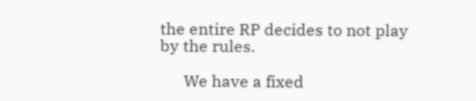the entire RP decides to not play by the rules.

      We have a fixed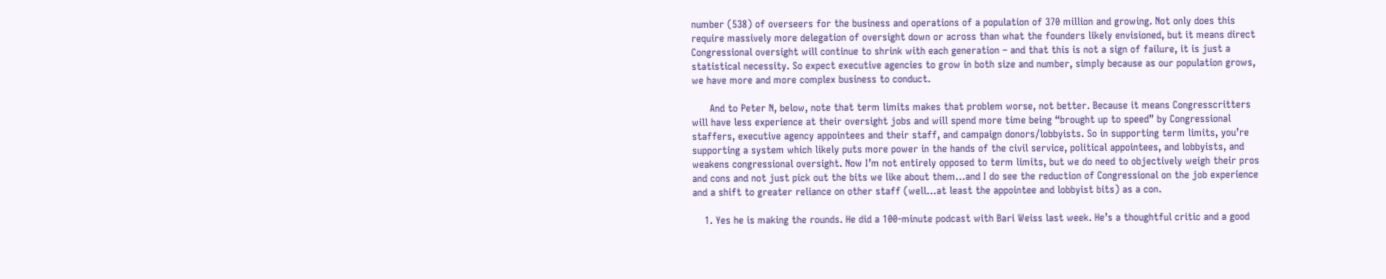number (538) of overseers for the business and operations of a population of 370 million and growing. Not only does this require massively more delegation of oversight down or across than what the founders likely envisioned, but it means direct Congressional oversight will continue to shrink with each generation – and that this is not a sign of failure, it is just a statistical necessity. So expect executive agencies to grow in both size and number, simply because as our population grows, we have more and more complex business to conduct.

      And to Peter N, below, note that term limits makes that problem worse, not better. Because it means Congresscritters will have less experience at their oversight jobs and will spend more time being “brought up to speed” by Congressional staffers, executive agency appointees and their staff, and campaign donors/lobbyists. So in supporting term limits, you’re supporting a system which likely puts more power in the hands of the civil service, political appointees, and lobbyists, and weakens congressional oversight. Now I’m not entirely opposed to term limits, but we do need to objectively weigh their pros and cons and not just pick out the bits we like about them…and I do see the reduction of Congressional on the job experience and a shift to greater reliance on other staff (well…at least the appointee and lobbyist bits) as a con.

    1. Yes he is making the rounds. He did a 100-minute podcast with Bari Weiss last week. He’s a thoughtful critic and a good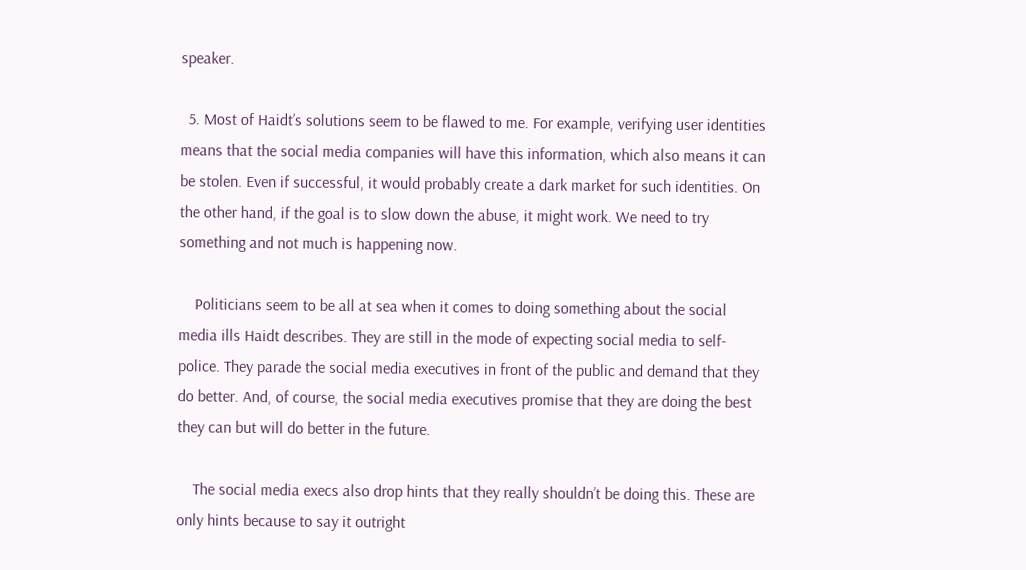speaker.

  5. Most of Haidt’s solutions seem to be flawed to me. For example, verifying user identities means that the social media companies will have this information, which also means it can be stolen. Even if successful, it would probably create a dark market for such identities. On the other hand, if the goal is to slow down the abuse, it might work. We need to try something and not much is happening now.

    Politicians seem to be all at sea when it comes to doing something about the social media ills Haidt describes. They are still in the mode of expecting social media to self-police. They parade the social media executives in front of the public and demand that they do better. And, of course, the social media executives promise that they are doing the best they can but will do better in the future.

    The social media execs also drop hints that they really shouldn’t be doing this. These are only hints because to say it outright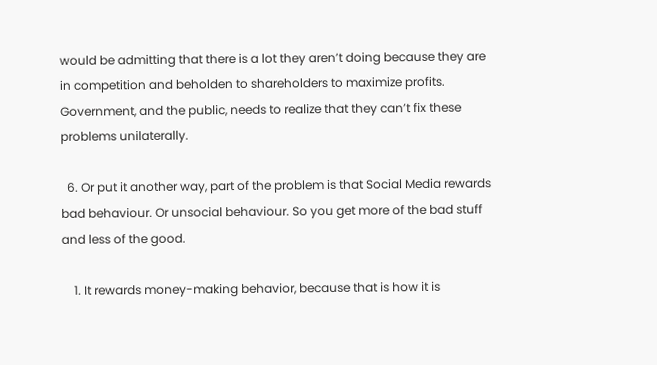would be admitting that there is a lot they aren’t doing because they are in competition and beholden to shareholders to maximize profits. Government, and the public, needs to realize that they can’t fix these problems unilaterally.

  6. Or put it another way, part of the problem is that Social Media rewards bad behaviour. Or unsocial behaviour. So you get more of the bad stuff and less of the good.

    1. It rewards money-making behavior, because that is how it is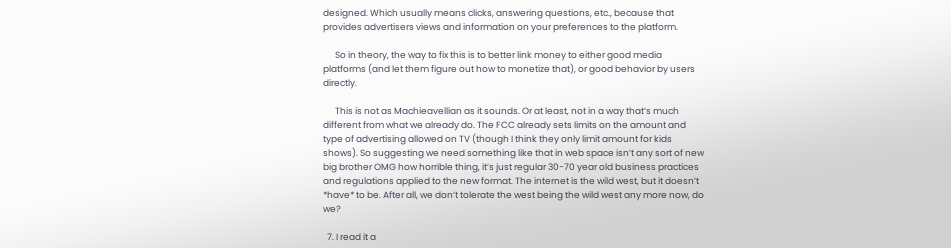designed. Which usually means clicks, answering questions, etc., because that provides advertisers views and information on your preferences to the platform.

      So in theory, the way to fix this is to better link money to either good media platforms (and let them figure out how to monetize that), or good behavior by users directly.

      This is not as Machieavellian as it sounds. Or at least, not in a way that’s much different from what we already do. The FCC already sets limits on the amount and type of advertising allowed on TV (though I think they only limit amount for kids shows). So suggesting we need something like that in web space isn’t any sort of new big brother OMG how horrible thing, it’s just regular 30-70 year old business practices and regulations applied to the new format. The internet is the wild west, but it doesn’t *have* to be. After all, we don’t tolerate the west being the wild west any more now, do we?

  7. I read it a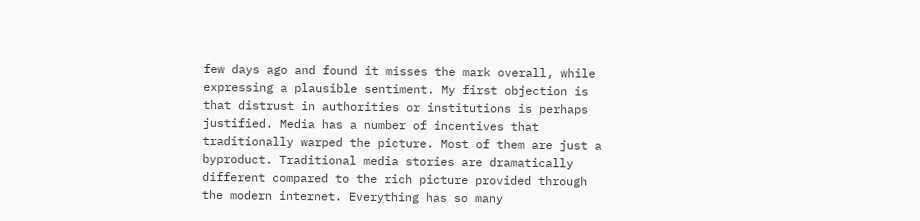few days ago and found it misses the mark overall, while expressing a plausible sentiment. My first objection is that distrust in authorities or institutions is perhaps justified. Media has a number of incentives that traditionally warped the picture. Most of them are just a byproduct. Traditional media stories are dramatically different compared to the rich picture provided through the modern internet. Everything has so many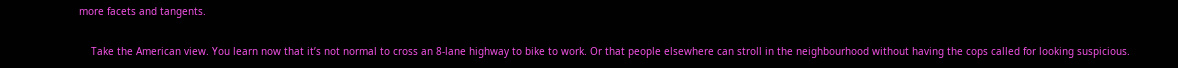more facets and tangents.

    Take the American view. You learn now that it’s not normal to cross an 8-lane highway to bike to work. Or that people elsewhere can stroll in the neighbourhood without having the cops called for looking suspicious.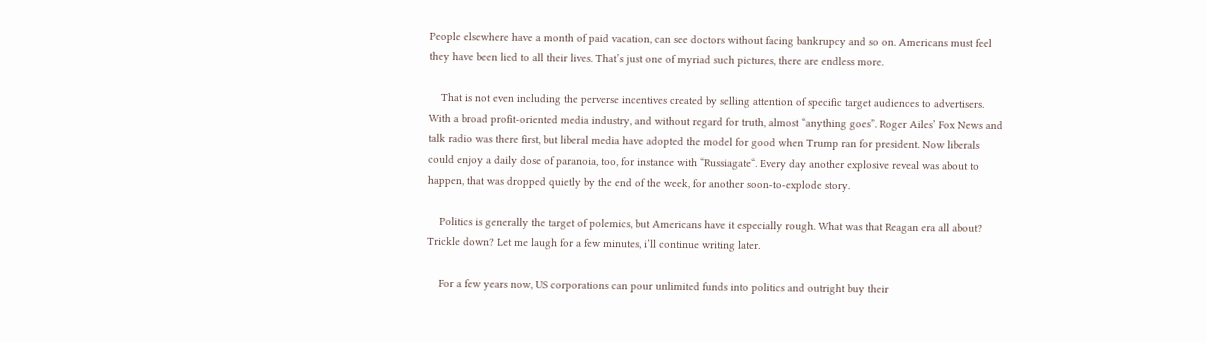People elsewhere have a month of paid vacation, can see doctors without facing bankrupcy and so on. Americans must feel they have been lied to all their lives. That’s just one of myriad such pictures, there are endless more.

    That is not even including the perverse incentives created by selling attention of specific target audiences to advertisers. With a broad profit-oriented media industry, and without regard for truth, almost “anything goes”. Roger Ailes’ Fox News and talk radio was there first, but liberal media have adopted the model for good when Trump ran for president. Now liberals could enjoy a daily dose of paranoia, too, for instance with “Russiagate“. Every day another explosive reveal was about to happen, that was dropped quietly by the end of the week, for another soon-to-explode story.

    Politics is generally the target of polemics, but Americans have it especially rough. What was that Reagan era all about? Trickle down? Let me laugh for a few minutes, i’ll continue writing later.

    For a few years now, US corporations can pour unlimited funds into politics and outright buy their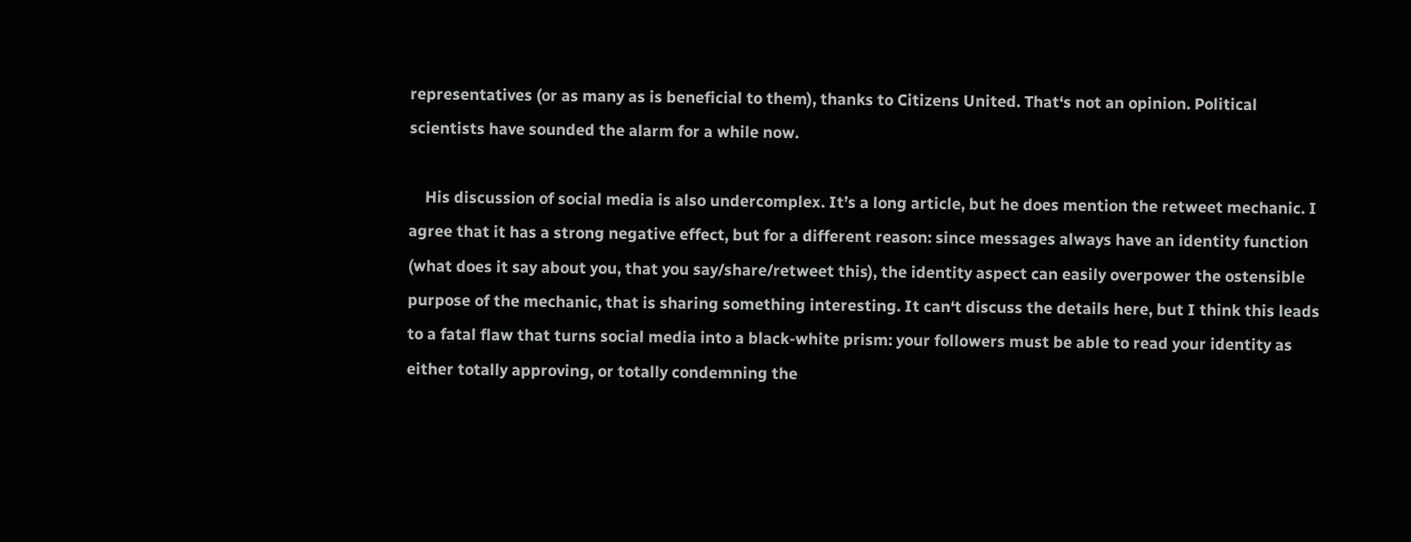representatives (or as many as is beneficial to them), thanks to Citizens United. That‘s not an opinion. Political scientists have sounded the alarm for a while now.

    His discussion of social media is also undercomplex. It’s a long article, but he does mention the retweet mechanic. I agree that it has a strong negative effect, but for a different reason: since messages always have an identity function (what does it say about you, that you say/share/retweet this), the identity aspect can easily overpower the ostensible purpose of the mechanic, that is sharing something interesting. It can‘t discuss the details here, but I think this leads to a fatal flaw that turns social media into a black-white prism: your followers must be able to read your identity as either totally approving, or totally condemning the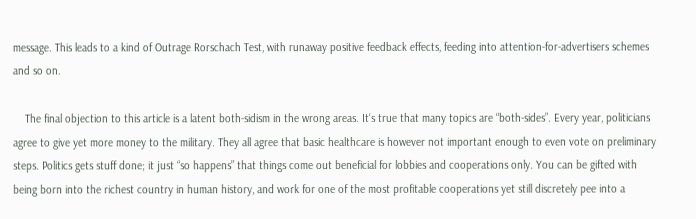message. This leads to a kind of Outrage Rorschach Test, with runaway positive feedback effects, feeding into attention-for-advertisers schemes and so on.

    The final objection to this article is a latent both-sidism in the wrong areas. It‘s true that many topics are “both-sides”. Every year, politicians agree to give yet more money to the military. They all agree that basic healthcare is however not important enough to even vote on preliminary steps. Politics gets stuff done; it just “so happens” that things come out beneficial for lobbies and cooperations only. You can be gifted with being born into the richest country in human history, and work for one of the most profitable cooperations yet still discretely pee into a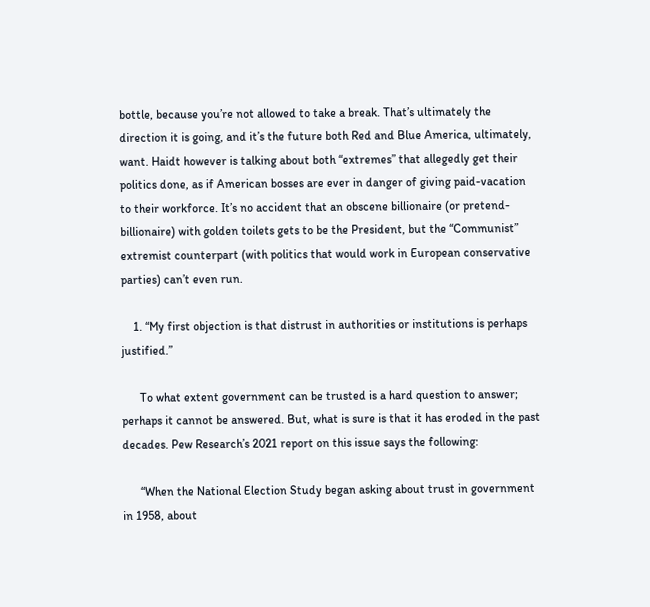bottle, because you’re not allowed to take a break. That’s ultimately the direction it is going, and it’s the future both Red and Blue America, ultimately, want. Haidt however is talking about both “extremes” that allegedly get their politics done, as if American bosses are ever in danger of giving paid-vacation to their workforce. It’s no accident that an obscene billionaire (or pretend-billionaire) with golden toilets gets to be the President, but the “Communist” extremist counterpart (with politics that would work in European conservative parties) can’t even run.

    1. “My first objection is that distrust in authorities or institutions is perhaps justified.”

      To what extent government can be trusted is a hard question to answer; perhaps it cannot be answered. But, what is sure is that it has eroded in the past decades. Pew Research’s 2021 report on this issue says the following:

      “When the National Election Study began asking about trust in government in 1958, about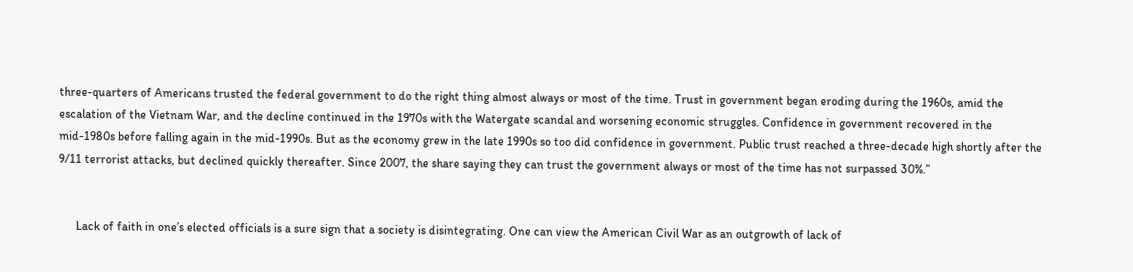three-quarters of Americans trusted the federal government to do the right thing almost always or most of the time. Trust in government began eroding during the 1960s, amid the escalation of the Vietnam War, and the decline continued in the 1970s with the Watergate scandal and worsening economic struggles. Confidence in government recovered in the mid-1980s before falling again in the mid-1990s. But as the economy grew in the late 1990s so too did confidence in government. Public trust reached a three-decade high shortly after the 9/11 terrorist attacks, but declined quickly thereafter. Since 2007, the share saying they can trust the government always or most of the time has not surpassed 30%.”


      Lack of faith in one’s elected officials is a sure sign that a society is disintegrating. One can view the American Civil War as an outgrowth of lack of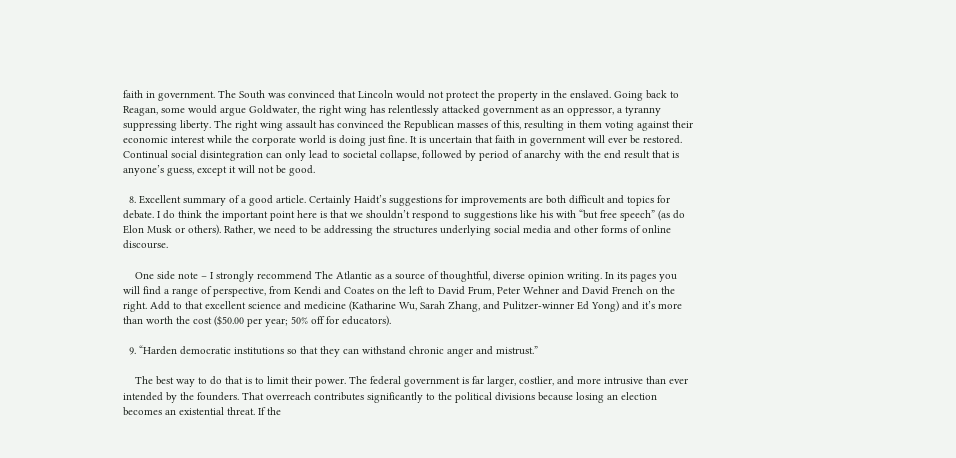faith in government. The South was convinced that Lincoln would not protect the property in the enslaved. Going back to Reagan, some would argue Goldwater, the right wing has relentlessly attacked government as an oppressor, a tyranny suppressing liberty. The right wing assault has convinced the Republican masses of this, resulting in them voting against their economic interest while the corporate world is doing just fine. It is uncertain that faith in government will ever be restored. Continual social disintegration can only lead to societal collapse, followed by period of anarchy with the end result that is anyone’s guess, except it will not be good.

  8. Excellent summary of a good article. Certainly Haidt’s suggestions for improvements are both difficult and topics for debate. I do think the important point here is that we shouldn’t respond to suggestions like his with “but free speech” (as do Elon Musk or others). Rather, we need to be addressing the structures underlying social media and other forms of online discourse.

    One side note – I strongly recommend The Atlantic as a source of thoughtful, diverse opinion writing. In its pages you will find a range of perspective, from Kendi and Coates on the left to David Frum, Peter Wehner and David French on the right. Add to that excellent science and medicine (Katharine Wu, Sarah Zhang, and Pulitzer-winner Ed Yong) and it’s more than worth the cost ($50.00 per year; 50% off for educators).

  9. “Harden democratic institutions so that they can withstand chronic anger and mistrust.”

    The best way to do that is to limit their power. The federal government is far larger, costlier, and more intrusive than ever intended by the founders. That overreach contributes significantly to the political divisions because losing an election becomes an existential threat. If the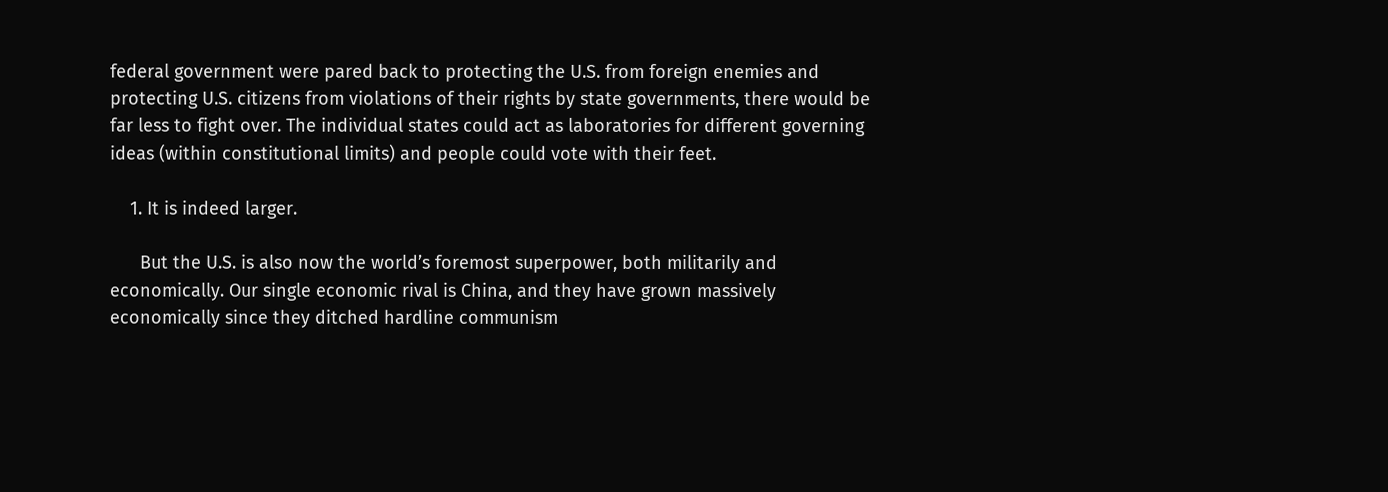federal government were pared back to protecting the U.S. from foreign enemies and protecting U.S. citizens from violations of their rights by state governments, there would be far less to fight over. The individual states could act as laboratories for different governing ideas (within constitutional limits) and people could vote with their feet.

    1. It is indeed larger.

      But the U.S. is also now the world’s foremost superpower, both militarily and economically. Our single economic rival is China, and they have grown massively economically since they ditched hardline communism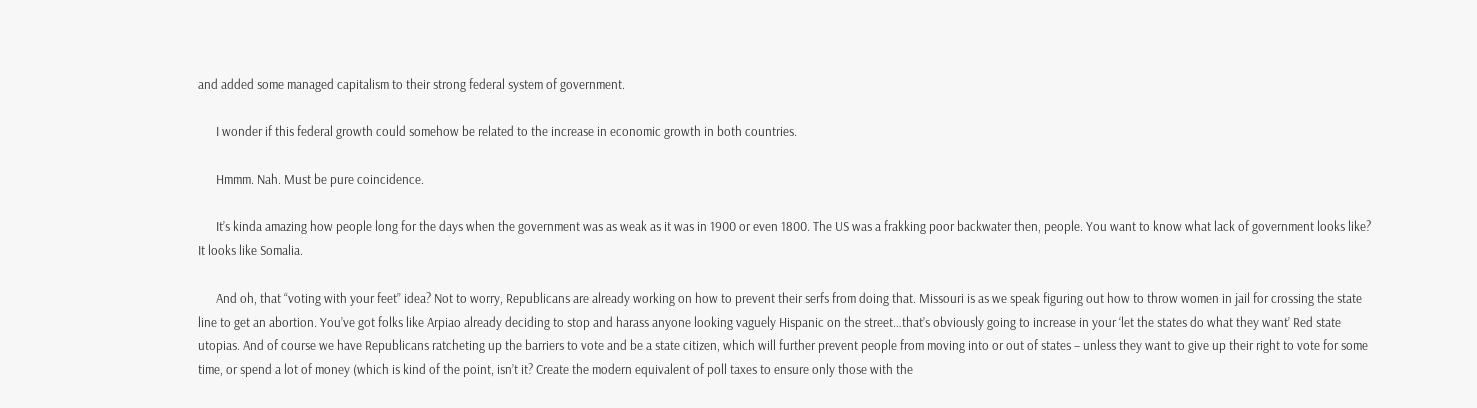and added some managed capitalism to their strong federal system of government.

      I wonder if this federal growth could somehow be related to the increase in economic growth in both countries.

      Hmmm. Nah. Must be pure coincidence.

      It’s kinda amazing how people long for the days when the government was as weak as it was in 1900 or even 1800. The US was a frakking poor backwater then, people. You want to know what lack of government looks like? It looks like Somalia.

      And oh, that “voting with your feet” idea? Not to worry, Republicans are already working on how to prevent their serfs from doing that. Missouri is as we speak figuring out how to throw women in jail for crossing the state line to get an abortion. You’ve got folks like Arpiao already deciding to stop and harass anyone looking vaguely Hispanic on the street…that’s obviously going to increase in your ‘let the states do what they want’ Red state utopias. And of course we have Republicans ratcheting up the barriers to vote and be a state citizen, which will further prevent people from moving into or out of states – unless they want to give up their right to vote for some time, or spend a lot of money (which is kind of the point, isn’t it? Create the modern equivalent of poll taxes to ensure only those with the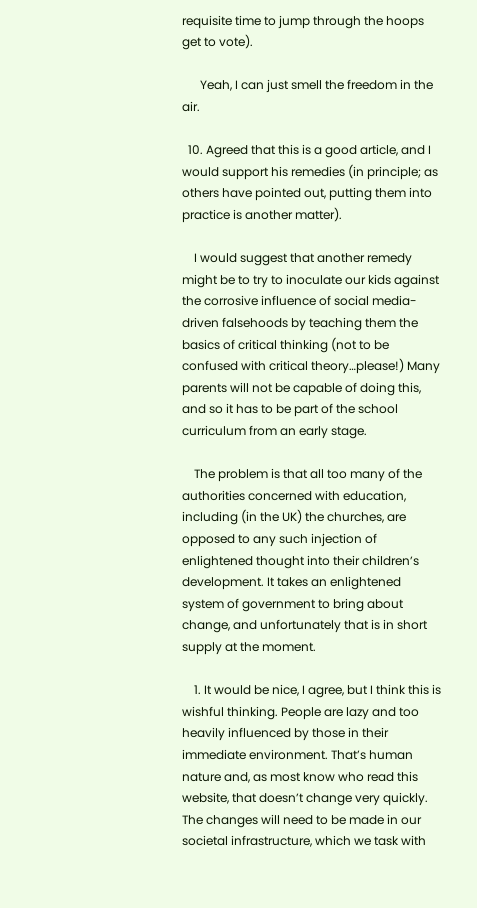requisite time to jump through the hoops get to vote).

      Yeah, I can just smell the freedom in the air.

  10. Agreed that this is a good article, and I would support his remedies (in principle; as others have pointed out, putting them into practice is another matter).

    I would suggest that another remedy might be to try to inoculate our kids against the corrosive influence of social media-driven falsehoods by teaching them the basics of critical thinking (not to be confused with critical theory…please!) Many parents will not be capable of doing this, and so it has to be part of the school curriculum from an early stage.

    The problem is that all too many of the authorities concerned with education, including (in the UK) the churches, are opposed to any such injection of enlightened thought into their children’s development. It takes an enlightened system of government to bring about change, and unfortunately that is in short supply at the moment.

    1. It would be nice, I agree, but I think this is wishful thinking. People are lazy and too heavily influenced by those in their immediate environment. That’s human nature and, as most know who read this website, that doesn’t change very quickly. The changes will need to be made in our societal infrastructure, which we task with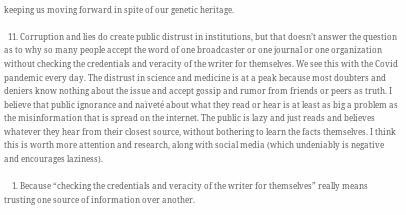keeping us moving forward in spite of our genetic heritage.

  11. Corruption and lies do create public distrust in institutions, but that doesn’t answer the question as to why so many people accept the word of one broadcaster or one journal or one organization without checking the credentials and veracity of the writer for themselves. We see this with the Covid pandemic every day. The distrust in science and medicine is at a peak because most doubters and deniers know nothing about the issue and accept gossip and rumor from friends or peers as truth. I believe that public ignorance and naïveté about what they read or hear is at least as big a problem as the misinformation that is spread on the internet. The public is lazy and just reads and believes whatever they hear from their closest source, without bothering to learn the facts themselves. I think this is worth more attention and research, along with social media (which undeniably is negative and encourages laziness).

    1. Because “checking the credentials and veracity of the writer for themselves” really means trusting one source of information over another.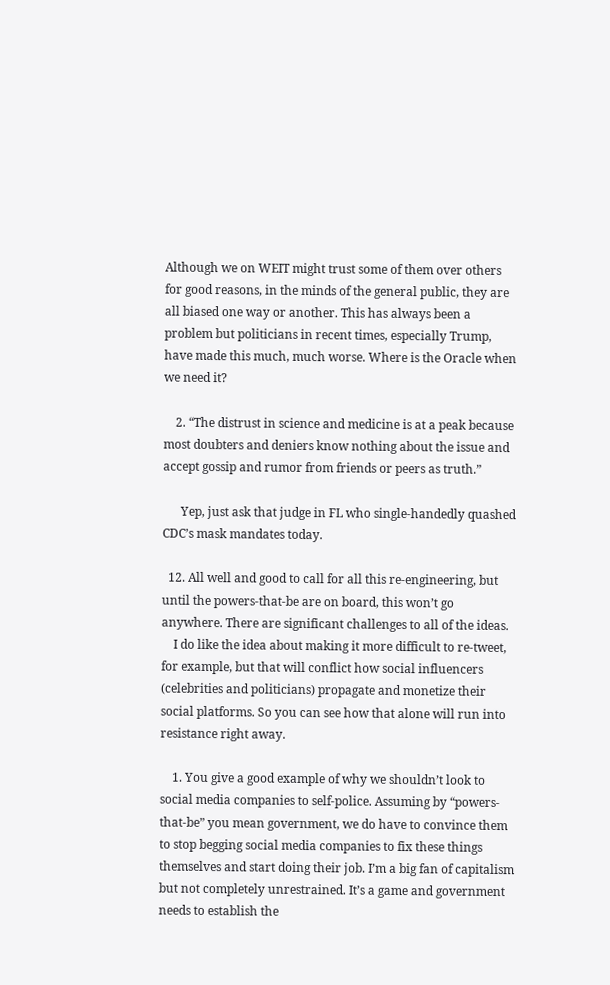Although we on WEIT might trust some of them over others for good reasons, in the minds of the general public, they are all biased one way or another. This has always been a problem but politicians in recent times, especially Trump, have made this much, much worse. Where is the Oracle when we need it?

    2. “The distrust in science and medicine is at a peak because most doubters and deniers know nothing about the issue and accept gossip and rumor from friends or peers as truth.”

      Yep, just ask that judge in FL who single-handedly quashed CDC’s mask mandates today.

  12. All well and good to call for all this re-engineering, but until the powers-that-be are on board, this won’t go anywhere. There are significant challenges to all of the ideas.
    I do like the idea about making it more difficult to re-tweet, for example, but that will conflict how social influencers (celebrities and politicians) propagate and monetize their social platforms. So you can see how that alone will run into resistance right away.

    1. You give a good example of why we shouldn’t look to social media companies to self-police. Assuming by “powers-that-be” you mean government, we do have to convince them to stop begging social media companies to fix these things themselves and start doing their job. I’m a big fan of capitalism but not completely unrestrained. It’s a game and government needs to establish the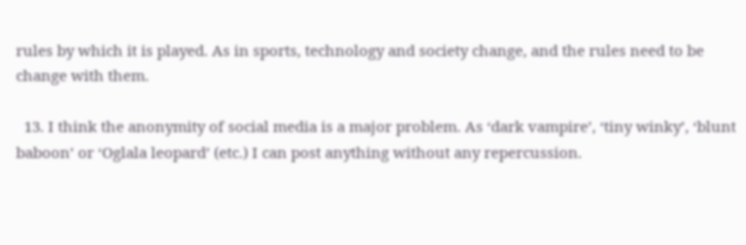rules by which it is played. As in sports, technology and society change, and the rules need to be change with them.

  13. I think the anonymity of social media is a major problem. As ‘dark vampire’, ‘tiny winky’, ‘blunt baboon’ or ‘Oglala leopard’ (etc.) I can post anything without any repercussion.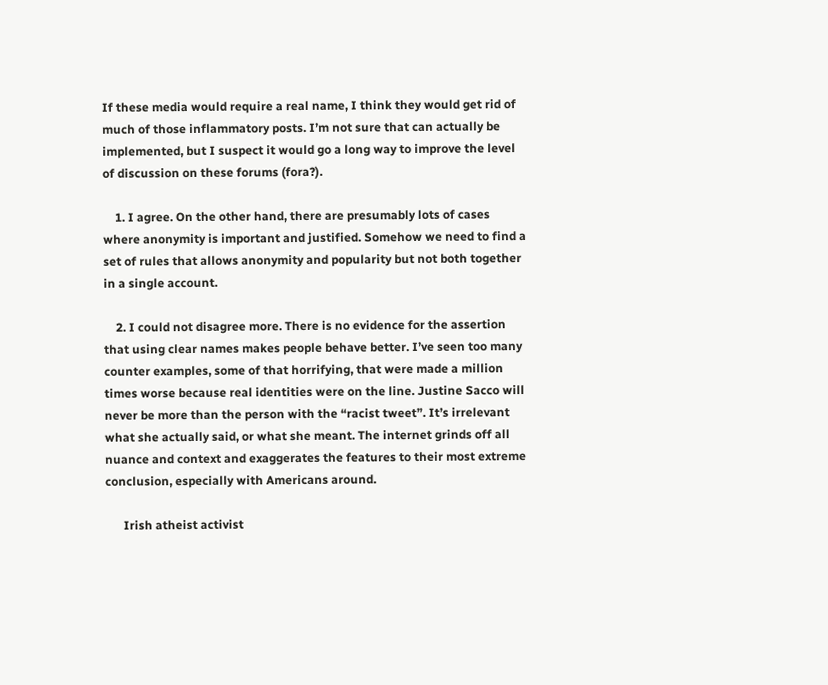If these media would require a real name, I think they would get rid of much of those inflammatory posts. I’m not sure that can actually be implemented, but I suspect it would go a long way to improve the level of discussion on these forums (fora?).

    1. I agree. On the other hand, there are presumably lots of cases where anonymity is important and justified. Somehow we need to find a set of rules that allows anonymity and popularity but not both together in a single account.

    2. I could not disagree more. There is no evidence for the assertion that using clear names makes people behave better. I’ve seen too many counter examples, some of that horrifying, that were made a million times worse because real identities were on the line. Justine Sacco will never be more than the person with the “racist tweet”. It’s irrelevant what she actually said, or what she meant. The internet grinds off all nuance and context and exaggerates the features to their most extreme conclusion, especially with Americans around.

      Irish atheist activist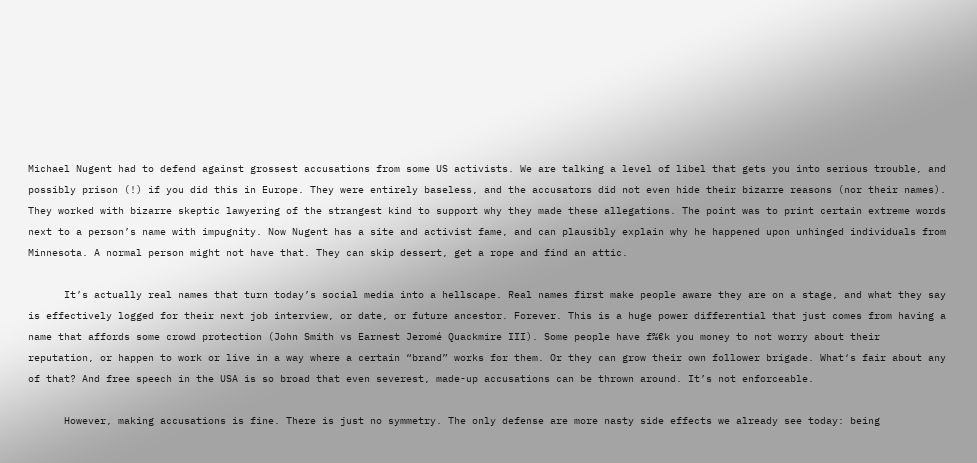Michael Nugent had to defend against grossest accusations from some US activists. We are talking a level of libel that gets you into serious trouble, and possibly prison (!) if you did this in Europe. They were entirely baseless, and the accusators did not even hide their bizarre reasons (nor their names). They worked with bizarre skeptic lawyering of the strangest kind to support why they made these allegations. The point was to print certain extreme words next to a person’s name with impugnity. Now Nugent has a site and activist fame, and can plausibly explain why he happened upon unhinged individuals from Minnesota. A normal person might not have that. They can skip dessert, get a rope and find an attic.

      It’s actually real names that turn today’s social media into a hellscape. Real names first make people aware they are on a stage, and what they say is effectively logged for their next job interview, or date, or future ancestor. Forever. This is a huge power differential that just comes from having a name that affords some crowd protection (John Smith vs Earnest Jeromé Quackmire III). Some people have f%€k you money to not worry about their reputation, or happen to work or live in a way where a certain “brand” works for them. Or they can grow their own follower brigade. What‘s fair about any of that? And free speech in the USA is so broad that even severest, made-up accusations can be thrown around. It’s not enforceable.

      However, making accusations is fine. There is just no symmetry. The only defense are more nasty side effects we already see today: being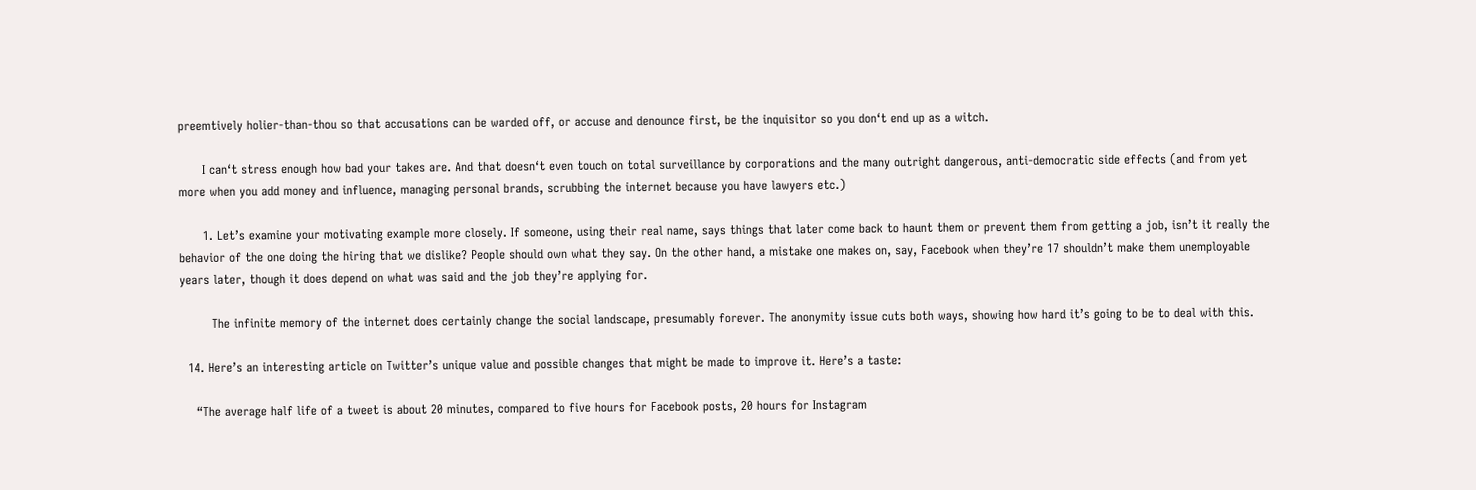preemtively holier-than-thou so that accusations can be warded off, or accuse and denounce first, be the inquisitor so you don‘t end up as a witch.

      I can‘t stress enough how bad your takes are. And that doesn‘t even touch on total surveillance by corporations and the many outright dangerous, anti-democratic side effects (and from yet more when you add money and influence, managing personal brands, scrubbing the internet because you have lawyers etc.)

      1. Let’s examine your motivating example more closely. If someone, using their real name, says things that later come back to haunt them or prevent them from getting a job, isn’t it really the behavior of the one doing the hiring that we dislike? People should own what they say. On the other hand, a mistake one makes on, say, Facebook when they’re 17 shouldn’t make them unemployable years later, though it does depend on what was said and the job they’re applying for.

        The infinite memory of the internet does certainly change the social landscape, presumably forever. The anonymity issue cuts both ways, showing how hard it’s going to be to deal with this.

  14. Here’s an interesting article on Twitter’s unique value and possible changes that might be made to improve it. Here’s a taste:

    “The average half life of a tweet is about 20 minutes, compared to five hours for Facebook posts, 20 hours for Instagram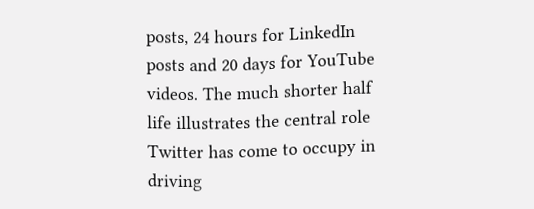posts, 24 hours for LinkedIn posts and 20 days for YouTube videos. The much shorter half life illustrates the central role Twitter has come to occupy in driving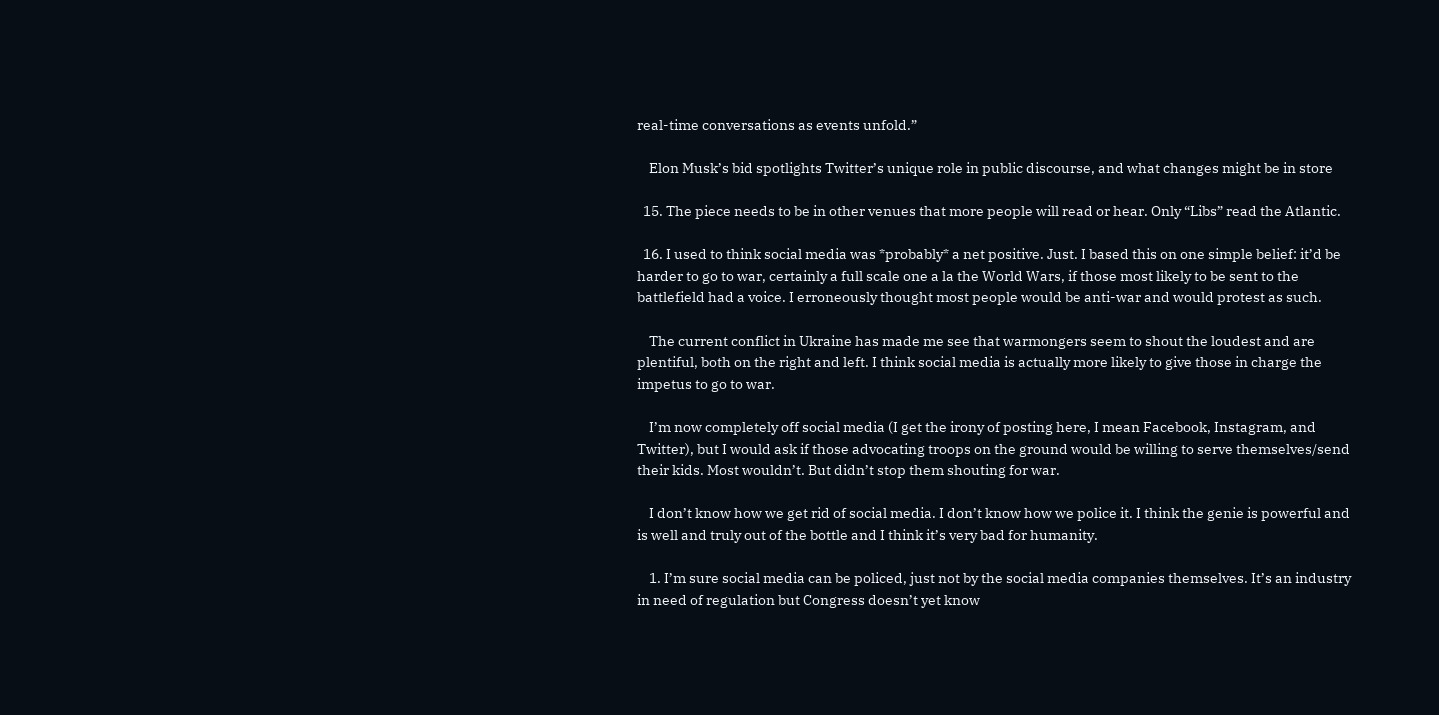real-time conversations as events unfold.”

    Elon Musk’s bid spotlights Twitter’s unique role in public discourse, and what changes might be in store

  15. The piece needs to be in other venues that more people will read or hear. Only “Libs” read the Atlantic.

  16. I used to think social media was *probably* a net positive. Just. I based this on one simple belief: it’d be harder to go to war, certainly a full scale one a la the World Wars, if those most likely to be sent to the battlefield had a voice. I erroneously thought most people would be anti-war and would protest as such.

    The current conflict in Ukraine has made me see that warmongers seem to shout the loudest and are plentiful, both on the right and left. I think social media is actually more likely to give those in charge the impetus to go to war.

    I’m now completely off social media (I get the irony of posting here, I mean Facebook, Instagram, and Twitter), but I would ask if those advocating troops on the ground would be willing to serve themselves/send their kids. Most wouldn’t. But didn’t stop them shouting for war.

    I don’t know how we get rid of social media. I don’t know how we police it. I think the genie is powerful and is well and truly out of the bottle and I think it’s very bad for humanity.

    1. I’m sure social media can be policed, just not by the social media companies themselves. It’s an industry in need of regulation but Congress doesn’t yet know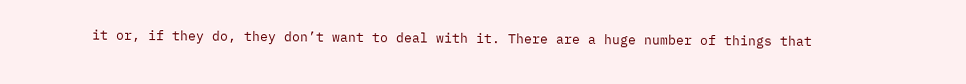it or, if they do, they don’t want to deal with it. There are a huge number of things that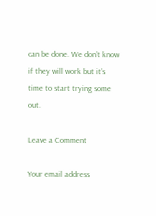can be done. We don’t know if they will work but it’s time to start trying some out.

Leave a Comment

Your email address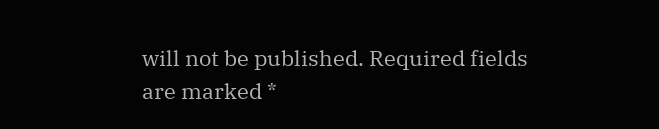will not be published. Required fields are marked *